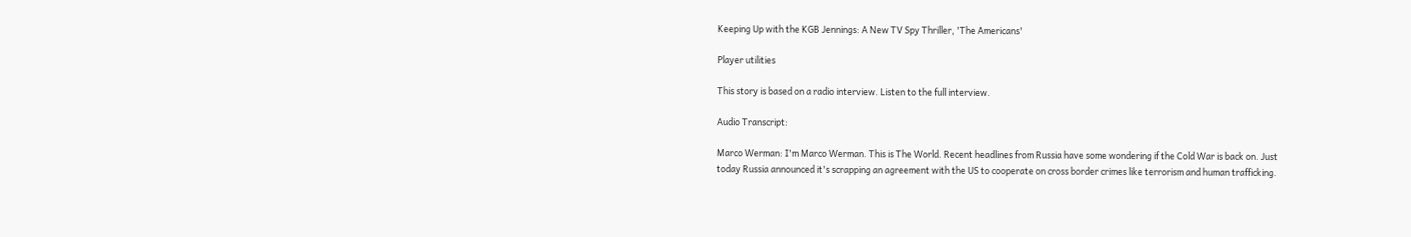Keeping Up with the KGB Jennings: A New TV Spy Thriller, 'The Americans'

Player utilities

This story is based on a radio interview. Listen to the full interview.

Audio Transcript:

Marco Werman: I'm Marco Werman. This is The World. Recent headlines from Russia have some wondering if the Cold War is back on. Just today Russia announced it's scrapping an agreement with the US to cooperate on cross border crimes like terrorism and human trafficking.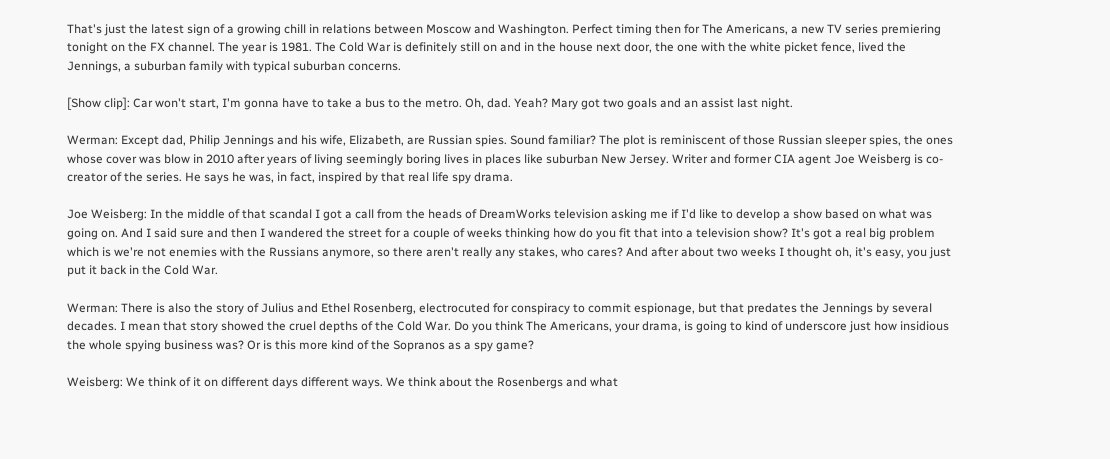That's just the latest sign of a growing chill in relations between Moscow and Washington. Perfect timing then for The Americans, a new TV series premiering tonight on the FX channel. The year is 1981. The Cold War is definitely still on and in the house next door, the one with the white picket fence, lived the Jennings, a suburban family with typical suburban concerns.

[Show clip]: Car won't start, I'm gonna have to take a bus to the metro. Oh, dad. Yeah? Mary got two goals and an assist last night.

Werman: Except dad, Philip Jennings and his wife, Elizabeth, are Russian spies. Sound familiar? The plot is reminiscent of those Russian sleeper spies, the ones whose cover was blow in 2010 after years of living seemingly boring lives in places like suburban New Jersey. Writer and former CIA agent Joe Weisberg is co-creator of the series. He says he was, in fact, inspired by that real life spy drama.

Joe Weisberg: In the middle of that scandal I got a call from the heads of DreamWorks television asking me if I'd like to develop a show based on what was going on. And I said sure and then I wandered the street for a couple of weeks thinking how do you fit that into a television show? It's got a real big problem which is we're not enemies with the Russians anymore, so there aren't really any stakes, who cares? And after about two weeks I thought oh, it's easy, you just put it back in the Cold War.

Werman: There is also the story of Julius and Ethel Rosenberg, electrocuted for conspiracy to commit espionage, but that predates the Jennings by several decades. I mean that story showed the cruel depths of the Cold War. Do you think The Americans, your drama, is going to kind of underscore just how insidious the whole spying business was? Or is this more kind of the Sopranos as a spy game?

Weisberg: We think of it on different days different ways. We think about the Rosenbergs and what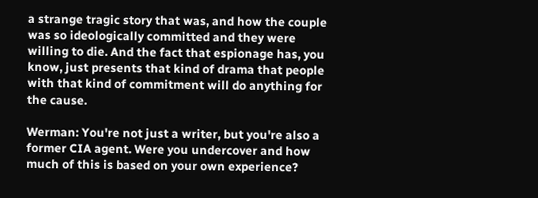a strange tragic story that was, and how the couple was so ideologically committed and they were willing to die. And the fact that espionage has, you know, just presents that kind of drama that people with that kind of commitment will do anything for the cause.

Werman: You're not just a writer, but you're also a former CIA agent. Were you undercover and how much of this is based on your own experience?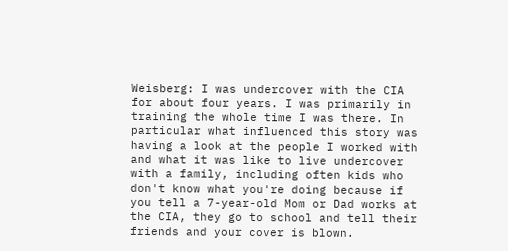Weisberg: I was undercover with the CIA for about four years. I was primarily in training the whole time I was there. In particular what influenced this story was having a look at the people I worked with and what it was like to live undercover with a family, including often kids who don't know what you're doing because if you tell a 7-year-old Mom or Dad works at the CIA, they go to school and tell their friends and your cover is blown.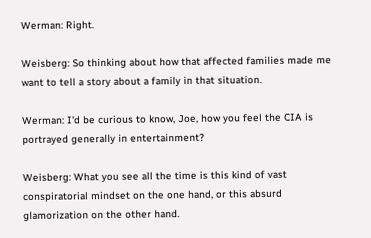Werman: Right.

Weisberg: So thinking about how that affected families made me want to tell a story about a family in that situation.

Werman: I'd be curious to know, Joe, how you feel the CIA is portrayed generally in entertainment?

Weisberg: What you see all the time is this kind of vast conspiratorial mindset on the one hand, or this absurd glamorization on the other hand.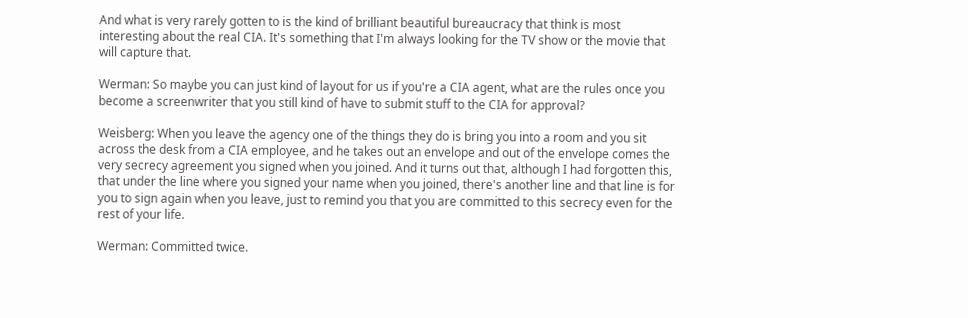And what is very rarely gotten to is the kind of brilliant beautiful bureaucracy that think is most interesting about the real CIA. It's something that I'm always looking for the TV show or the movie that will capture that.

Werman: So maybe you can just kind of layout for us if you're a CIA agent, what are the rules once you become a screenwriter that you still kind of have to submit stuff to the CIA for approval?

Weisberg: When you leave the agency one of the things they do is bring you into a room and you sit across the desk from a CIA employee, and he takes out an envelope and out of the envelope comes the very secrecy agreement you signed when you joined. And it turns out that, although I had forgotten this, that under the line where you signed your name when you joined, there's another line and that line is for you to sign again when you leave, just to remind you that you are committed to this secrecy even for the rest of your life.

Werman: Committed twice.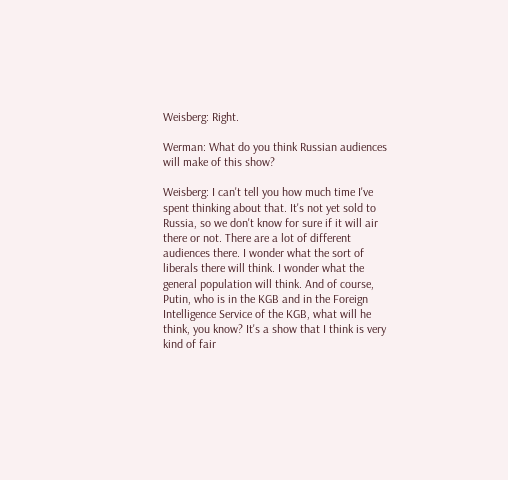Weisberg: Right.

Werman: What do you think Russian audiences will make of this show?

Weisberg: I can't tell you how much time I've spent thinking about that. It's not yet sold to Russia, so we don't know for sure if it will air there or not. There are a lot of different audiences there. I wonder what the sort of liberals there will think. I wonder what the general population will think. And of course, Putin, who is in the KGB and in the Foreign Intelligence Service of the KGB, what will he think, you know? It's a show that I think is very kind of fair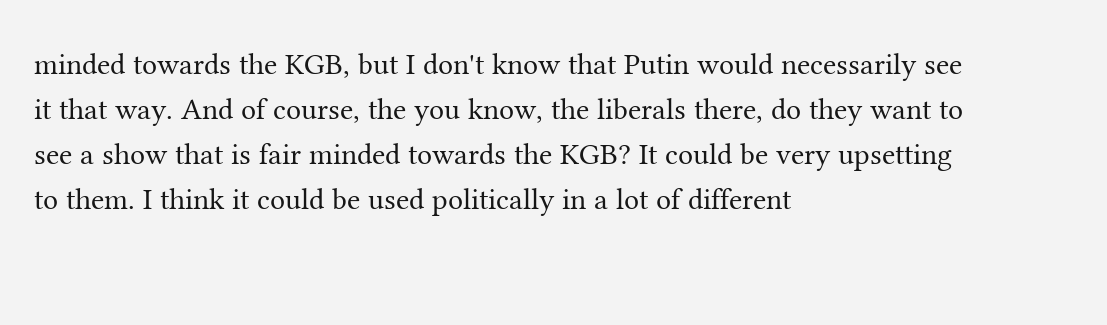minded towards the KGB, but I don't know that Putin would necessarily see it that way. And of course, the you know, the liberals there, do they want to see a show that is fair minded towards the KGB? It could be very upsetting to them. I think it could be used politically in a lot of different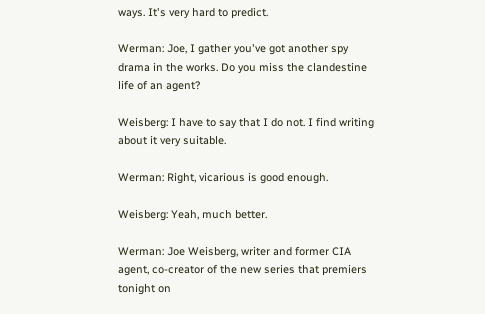ways. It's very hard to predict.

Werman: Joe, I gather you've got another spy drama in the works. Do you miss the clandestine life of an agent?

Weisberg: I have to say that I do not. I find writing about it very suitable.

Werman: Right, vicarious is good enough.

Weisberg: Yeah, much better.

Werman: Joe Weisberg, writer and former CIA agent, co-creator of the new series that premiers tonight on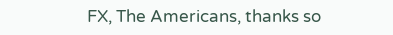FX, The Americans, thanks so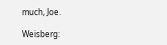much, Joe.

Weisberg: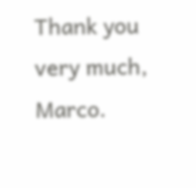Thank you very much, Marco.